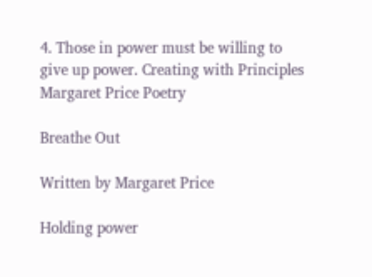4. Those in power must be willing to give up power. Creating with Principles Margaret Price Poetry

Breathe Out

Written by Margaret Price

Holding power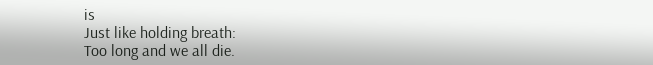is
Just like holding breath:
Too long and we all die.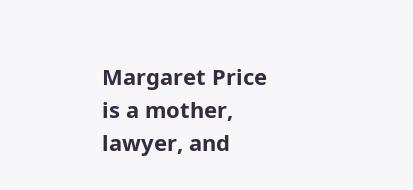Margaret Price is a mother, lawyer, and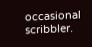occasional scribbler.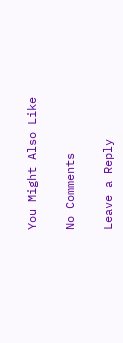You Might Also Like

No Comments

Leave a Reply